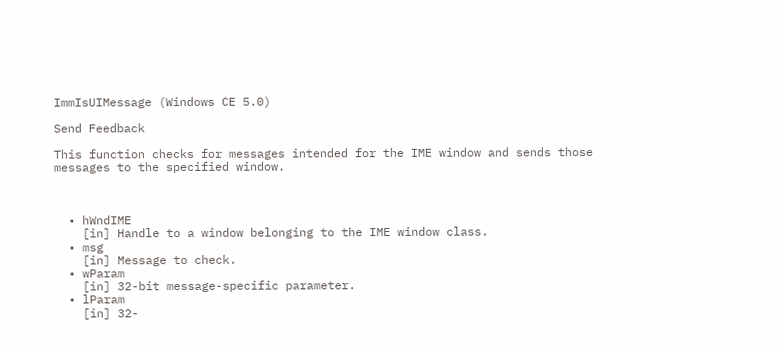ImmIsUIMessage (Windows CE 5.0)

Send Feedback

This function checks for messages intended for the IME window and sends those messages to the specified window.



  • hWndIME
    [in] Handle to a window belonging to the IME window class.
  • msg
    [in] Message to check.
  • wParam
    [in] 32-bit message-specific parameter.
  • lParam
    [in] 32-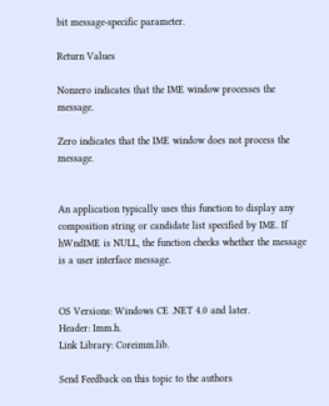bit message-specific parameter.

Return Values

Nonzero indicates that the IME window processes the message.

Zero indicates that the IME window does not process the message.


An application typically uses this function to display any composition string or candidate list specified by IME. If hWndIME is NULL, the function checks whether the message is a user interface message.


OS Versions: Windows CE .NET 4.0 and later.
Header: Imm.h.
Link Library: Coreimm.lib.

Send Feedback on this topic to the authors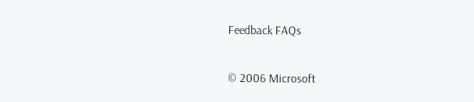Feedback FAQs

© 2006 Microsoft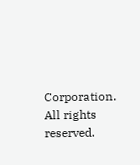Corporation. All rights reserved.